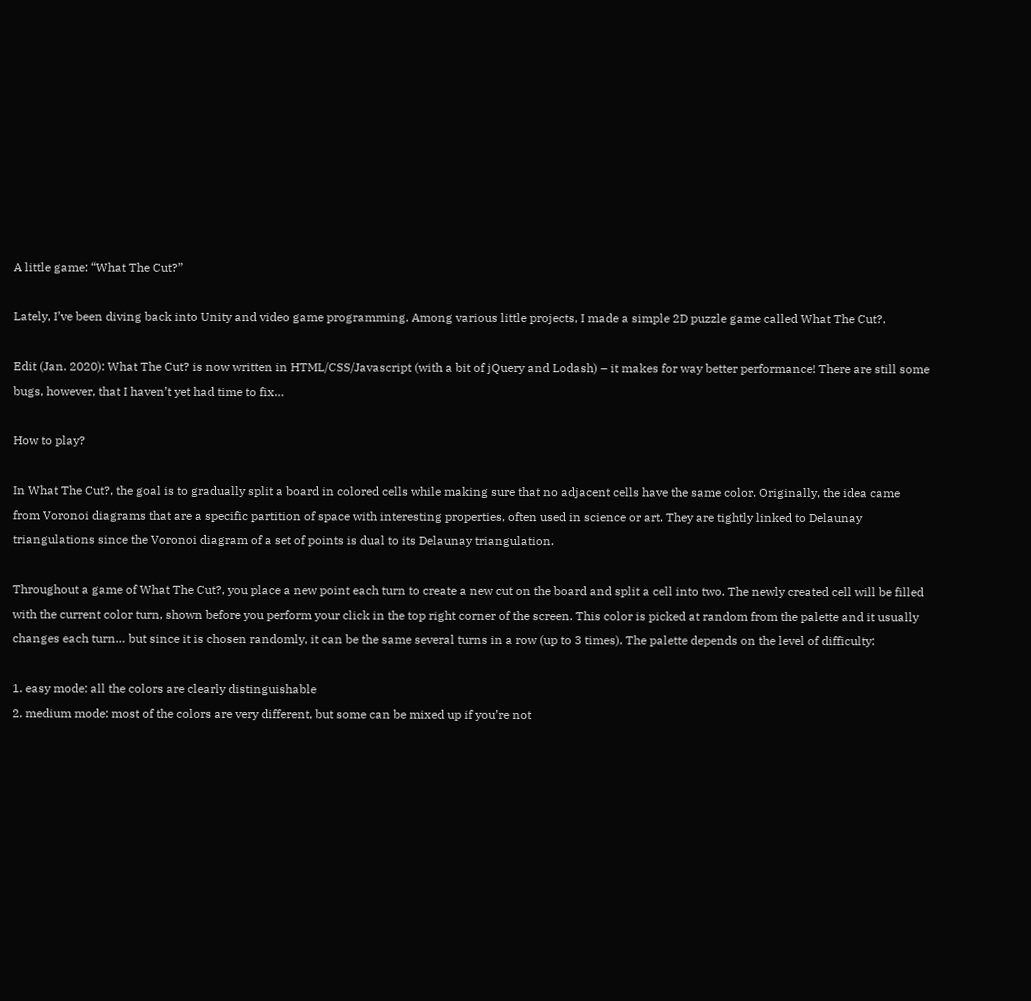A little game: “What The Cut?”

Lately, I’ve been diving back into Unity and video game programming. Among various little projects, I made a simple 2D puzzle game called What The Cut?.

Edit (Jan. 2020): What The Cut? is now written in HTML/CSS/Javascript (with a bit of jQuery and Lodash) – it makes for way better performance! There are still some bugs, however, that I haven’t yet had time to fix…

How to play?

In What The Cut?, the goal is to gradually split a board in colored cells while making sure that no adjacent cells have the same color. Originally, the idea came from Voronoi diagrams that are a specific partition of space with interesting properties, often used in science or art. They are tightly linked to Delaunay triangulations since the Voronoi diagram of a set of points is dual to its Delaunay triangulation.

Throughout a game of What The Cut?, you place a new point each turn to create a new cut on the board and split a cell into two. The newly created cell will be filled with the current color turn, shown before you perform your click in the top right corner of the screen. This color is picked at random from the palette and it usually changes each turn… but since it is chosen randomly, it can be the same several turns in a row (up to 3 times). The palette depends on the level of difficulty:

1. easy mode: all the colors are clearly distinguishable
2. medium mode: most of the colors are very different, but some can be mixed up if you’re not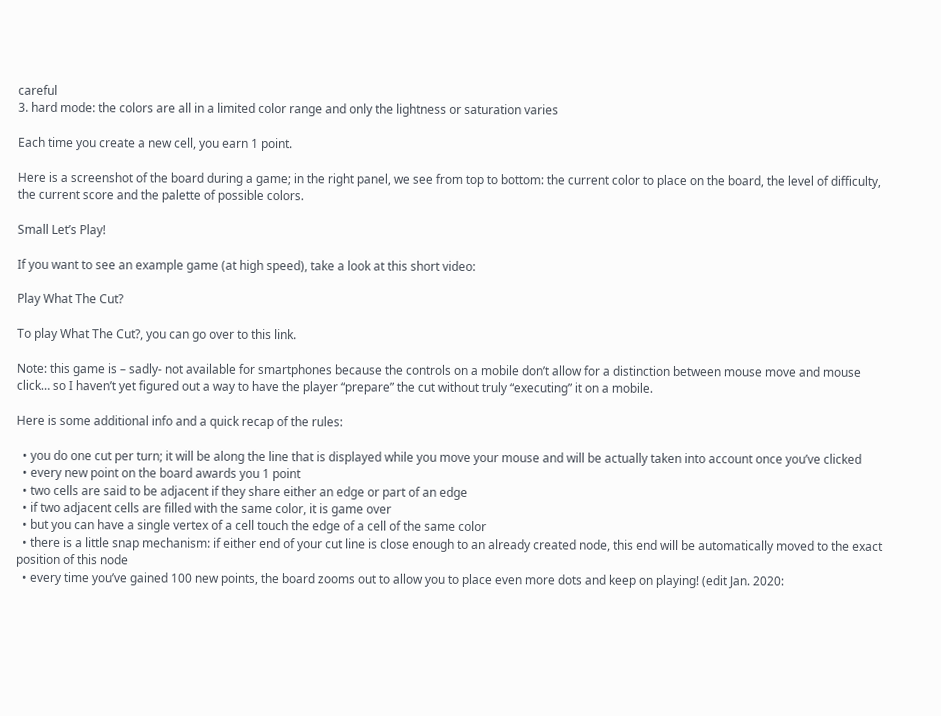careful
3. hard mode: the colors are all in a limited color range and only the lightness or saturation varies

Each time you create a new cell, you earn 1 point.

Here is a screenshot of the board during a game; in the right panel, we see from top to bottom: the current color to place on the board, the level of difficulty, the current score and the palette of possible colors.

Small Let’s Play!

If you want to see an example game (at high speed), take a look at this short video:

Play What The Cut?

To play What The Cut?, you can go over to this link.

Note: this game is – sadly- not available for smartphones because the controls on a mobile don’t allow for a distinction between mouse move and mouse click… so I haven’t yet figured out a way to have the player “prepare” the cut without truly “executing” it on a mobile.

Here is some additional info and a quick recap of the rules:

  • you do one cut per turn; it will be along the line that is displayed while you move your mouse and will be actually taken into account once you’ve clicked
  • every new point on the board awards you 1 point
  • two cells are said to be adjacent if they share either an edge or part of an edge
  • if two adjacent cells are filled with the same color, it is game over
  • but you can have a single vertex of a cell touch the edge of a cell of the same color
  • there is a little snap mechanism: if either end of your cut line is close enough to an already created node, this end will be automatically moved to the exact position of this node
  • every time you’ve gained 100 new points, the board zooms out to allow you to place even more dots and keep on playing! (edit Jan. 2020: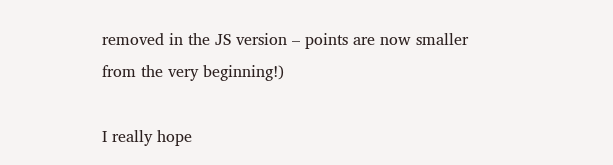removed in the JS version – points are now smaller from the very beginning!)

I really hope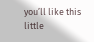you’ll like this little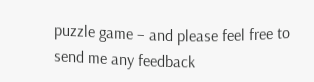puzzle game – and please feel free to send me any feedback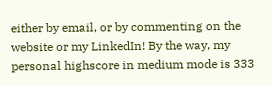either by email, or by commenting on the website or my LinkedIn! By the way, my personal highscore in medium mode is 333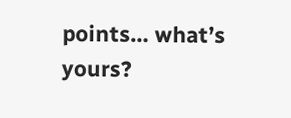points… what’s yours?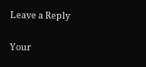Leave a Reply

Your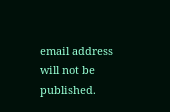email address will not be published.